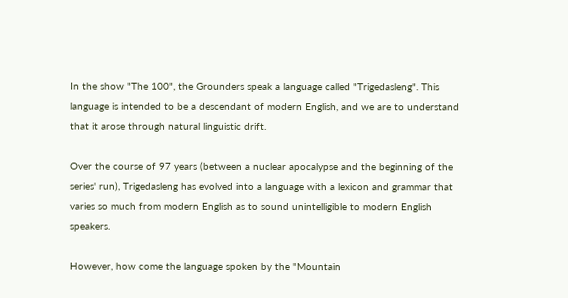In the show "The 100", the Grounders speak a language called "Trigedasleng". This language is intended to be a descendant of modern English, and we are to understand that it arose through natural linguistic drift.

Over the course of 97 years (between a nuclear apocalypse and the beginning of the series' run), Trigedasleng has evolved into a language with a lexicon and grammar that varies so much from modern English as to sound unintelligible to modern English speakers.

However, how come the language spoken by the "Mountain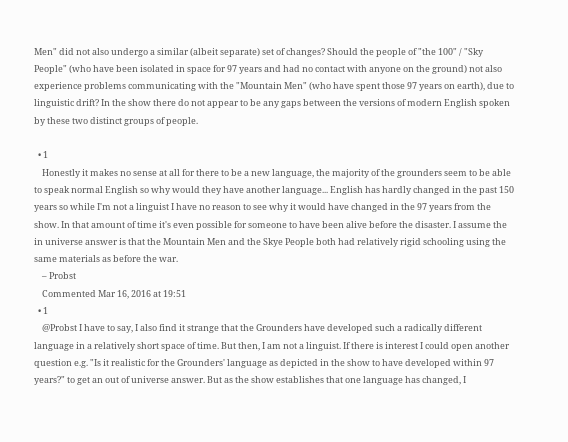Men" did not also undergo a similar (albeit separate) set of changes? Should the people of "the 100" / "Sky People" (who have been isolated in space for 97 years and had no contact with anyone on the ground) not also experience problems communicating with the "Mountain Men" (who have spent those 97 years on earth), due to linguistic drift? In the show there do not appear to be any gaps between the versions of modern English spoken by these two distinct groups of people.

  • 1
    Honestly it makes no sense at all for there to be a new language, the majority of the grounders seem to be able to speak normal English so why would they have another language... English has hardly changed in the past 150 years so while I'm not a linguist I have no reason to see why it would have changed in the 97 years from the show. In that amount of time it's even possible for someone to have been alive before the disaster. I assume the in universe answer is that the Mountain Men and the Skye People both had relatively rigid schooling using the same materials as before the war.
    – Probst
    Commented Mar 16, 2016 at 19:51
  • 1
    @Probst I have to say, I also find it strange that the Grounders have developed such a radically different language in a relatively short space of time. But then, I am not a linguist. If there is interest I could open another question e.g. "Is it realistic for the Grounders' language as depicted in the show to have developed within 97 years?" to get an out of universe answer. But as the show establishes that one language has changed, I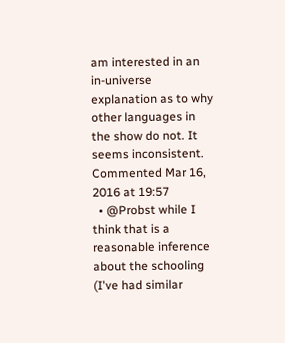am interested in an in-universe explanation as to why other languages in the show do not. It seems inconsistent. Commented Mar 16, 2016 at 19:57
  • @Probst while I think that is a reasonable inference about the schooling (I've had similar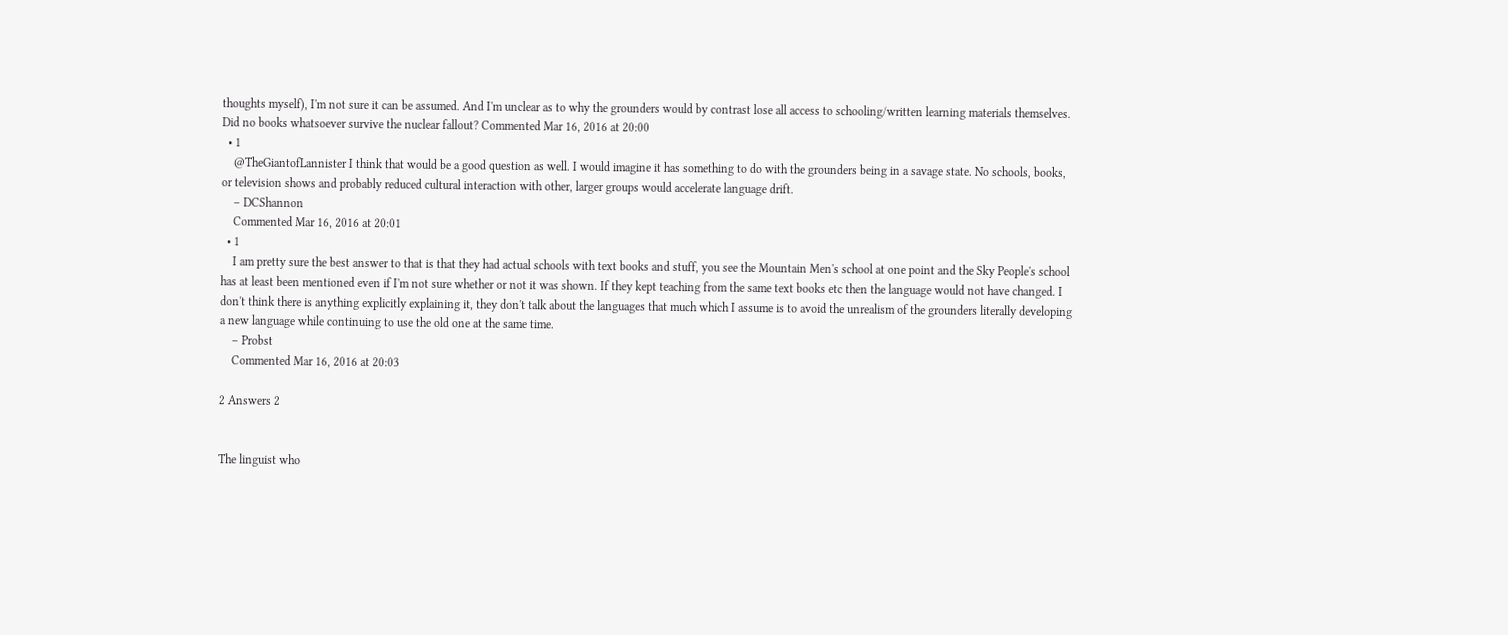thoughts myself), I'm not sure it can be assumed. And I'm unclear as to why the grounders would by contrast lose all access to schooling/written learning materials themselves. Did no books whatsoever survive the nuclear fallout? Commented Mar 16, 2016 at 20:00
  • 1
    @TheGiantofLannister I think that would be a good question as well. I would imagine it has something to do with the grounders being in a savage state. No schools, books, or television shows and probably reduced cultural interaction with other, larger groups would accelerate language drift.
    – DCShannon
    Commented Mar 16, 2016 at 20:01
  • 1
    I am pretty sure the best answer to that is that they had actual schools with text books and stuff, you see the Mountain Men's school at one point and the Sky People's school has at least been mentioned even if I'm not sure whether or not it was shown. If they kept teaching from the same text books etc then the language would not have changed. I don't think there is anything explicitly explaining it, they don't talk about the languages that much which I assume is to avoid the unrealism of the grounders literally developing a new language while continuing to use the old one at the same time.
    – Probst
    Commented Mar 16, 2016 at 20:03

2 Answers 2


The linguist who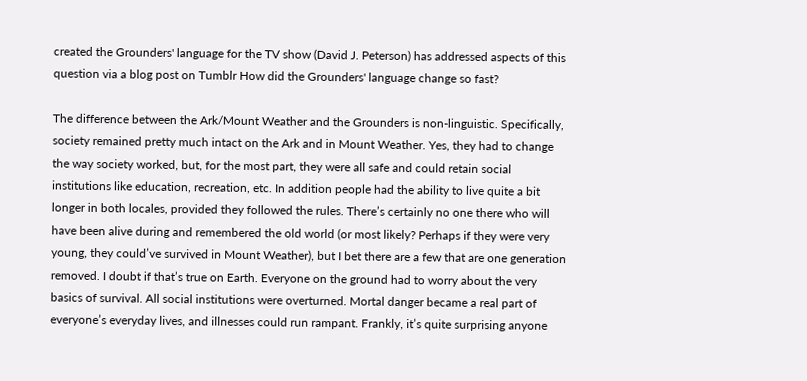created the Grounders' language for the TV show (David J. Peterson) has addressed aspects of this question via a blog post on Tumblr How did the Grounders' language change so fast?

The difference between the Ark/Mount Weather and the Grounders is non-linguistic. Specifically, society remained pretty much intact on the Ark and in Mount Weather. Yes, they had to change the way society worked, but, for the most part, they were all safe and could retain social institutions like education, recreation, etc. In addition people had the ability to live quite a bit longer in both locales, provided they followed the rules. There’s certainly no one there who will have been alive during and remembered the old world (or most likely? Perhaps if they were very young, they could’ve survived in Mount Weather), but I bet there are a few that are one generation removed. I doubt if that’s true on Earth. Everyone on the ground had to worry about the very basics of survival. All social institutions were overturned. Mortal danger became a real part of everyone’s everyday lives, and illnesses could run rampant. Frankly, it’s quite surprising anyone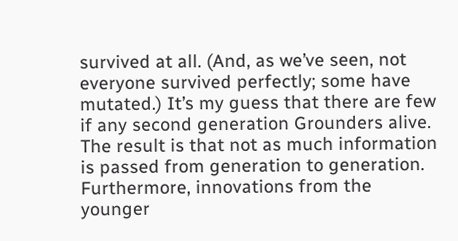survived at all. (And, as we’ve seen, not everyone survived perfectly; some have mutated.) It’s my guess that there are few if any second generation Grounders alive. The result is that not as much information is passed from generation to generation. Furthermore, innovations from the younger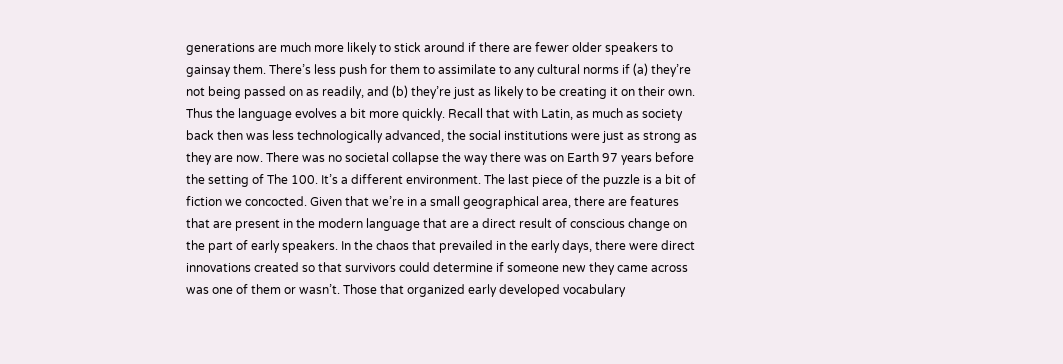generations are much more likely to stick around if there are fewer older speakers to gainsay them. There’s less push for them to assimilate to any cultural norms if (a) they’re not being passed on as readily, and (b) they’re just as likely to be creating it on their own. Thus the language evolves a bit more quickly. Recall that with Latin, as much as society back then was less technologically advanced, the social institutions were just as strong as they are now. There was no societal collapse the way there was on Earth 97 years before the setting of The 100. It’s a different environment. The last piece of the puzzle is a bit of fiction we concocted. Given that we’re in a small geographical area, there are features that are present in the modern language that are a direct result of conscious change on the part of early speakers. In the chaos that prevailed in the early days, there were direct innovations created so that survivors could determine if someone new they came across was one of them or wasn’t. Those that organized early developed vocabulary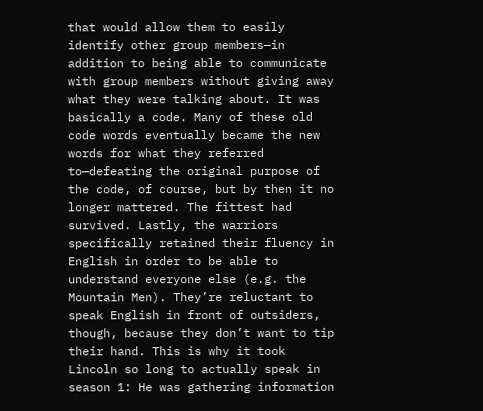that would allow them to easily identify other group members—in addition to being able to communicate with group members without giving away what they were talking about. It was basically a code. Many of these old code words eventually became the new words for what they referred to—defeating the original purpose of the code, of course, but by then it no longer mattered. The fittest had survived. Lastly, the warriors specifically retained their fluency in English in order to be able to understand everyone else (e.g. the Mountain Men). They’re reluctant to speak English in front of outsiders, though, because they don’t want to tip their hand. This is why it took Lincoln so long to actually speak in season 1: He was gathering information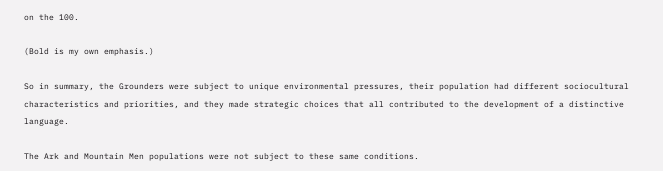on the 100.

(Bold is my own emphasis.)

So in summary, the Grounders were subject to unique environmental pressures, their population had different sociocultural characteristics and priorities, and they made strategic choices that all contributed to the development of a distinctive language.

The Ark and Mountain Men populations were not subject to these same conditions.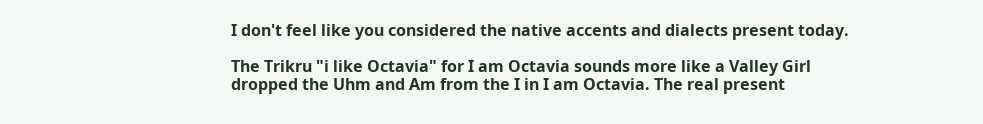I don't feel like you considered the native accents and dialects present today.

The Trikru "i like Octavia" for I am Octavia sounds more like a Valley Girl dropped the Uhm and Am from the I in I am Octavia. The real present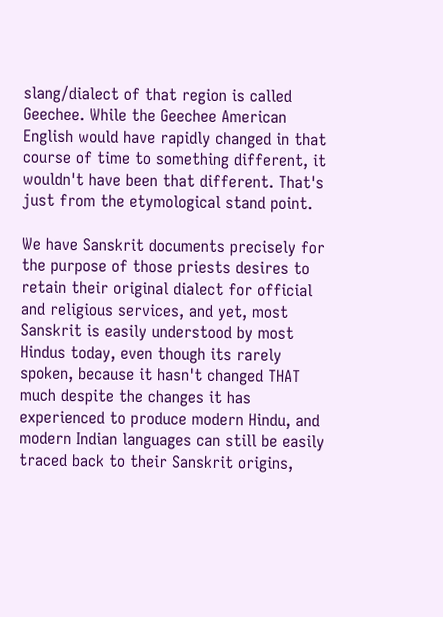slang/dialect of that region is called Geechee. While the Geechee American English would have rapidly changed in that course of time to something different, it wouldn't have been that different. That's just from the etymological stand point.

We have Sanskrit documents precisely for the purpose of those priests desires to retain their original dialect for official and religious services, and yet, most Sanskrit is easily understood by most Hindus today, even though its rarely spoken, because it hasn't changed THAT much despite the changes it has experienced to produce modern Hindu, and modern Indian languages can still be easily traced back to their Sanskrit origins,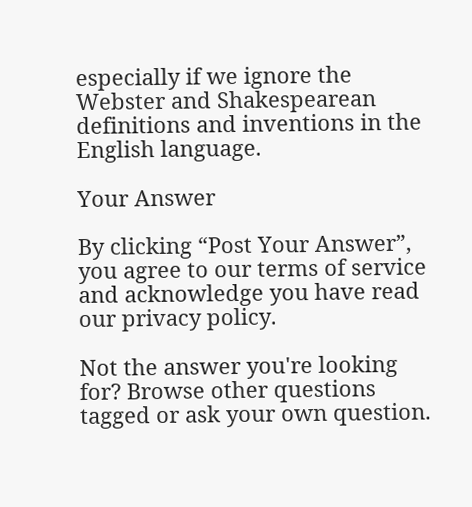especially if we ignore the Webster and Shakespearean definitions and inventions in the English language.

Your Answer

By clicking “Post Your Answer”, you agree to our terms of service and acknowledge you have read our privacy policy.

Not the answer you're looking for? Browse other questions tagged or ask your own question.